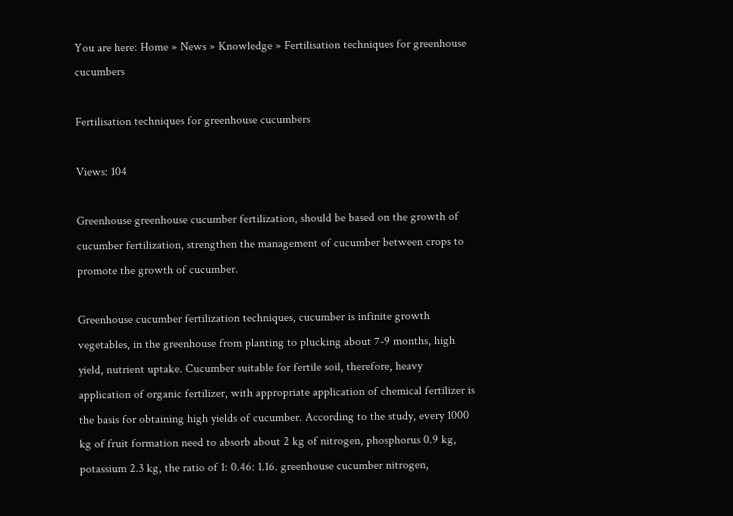You are here: Home » News » Knowledge » Fertilisation techniques for greenhouse cucumbers

Fertilisation techniques for greenhouse cucumbers

Views: 104

Greenhouse greenhouse cucumber fertilization, should be based on the growth of cucumber fertilization, strengthen the management of cucumber between crops to promote the growth of cucumber.

Greenhouse cucumber fertilization techniques, cucumber is infinite growth vegetables, in the greenhouse from planting to plucking about 7-9 months, high yield, nutrient uptake. Cucumber suitable for fertile soil, therefore, heavy application of organic fertilizer, with appropriate application of chemical fertilizer is the basis for obtaining high yields of cucumber. According to the study, every 1000 kg of fruit formation need to absorb about 2 kg of nitrogen, phosphorus 0.9 kg, potassium 2.3 kg, the ratio of 1: 0.46: 1.16. greenhouse cucumber nitrogen,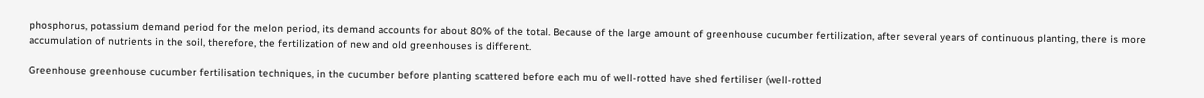phosphorus, potassium demand period for the melon period, its demand accounts for about 80% of the total. Because of the large amount of greenhouse cucumber fertilization, after several years of continuous planting, there is more accumulation of nutrients in the soil, therefore, the fertilization of new and old greenhouses is different.

Greenhouse greenhouse cucumber fertilisation techniques, in the cucumber before planting scattered before each mu of well-rotted have shed fertiliser (well-rotted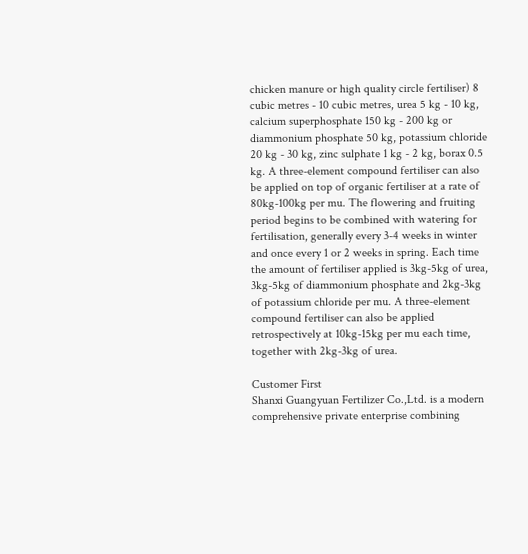chicken manure or high quality circle fertiliser) 8 cubic metres - 10 cubic metres, urea 5 kg - 10 kg, calcium superphosphate 150 kg - 200 kg or diammonium phosphate 50 kg, potassium chloride 20 kg - 30 kg, zinc sulphate 1 kg - 2 kg, borax 0.5 kg. A three-element compound fertiliser can also be applied on top of organic fertiliser at a rate of 80kg-100kg per mu. The flowering and fruiting period begins to be combined with watering for fertilisation, generally every 3-4 weeks in winter and once every 1 or 2 weeks in spring. Each time the amount of fertiliser applied is 3kg-5kg of urea, 3kg-5kg of diammonium phosphate and 2kg-3kg of potassium chloride per mu. A three-element compound fertiliser can also be applied retrospectively at 10kg-15kg per mu each time, together with 2kg-3kg of urea.

Customer First
Shanxi Guangyuan Fertilizer Co.,Ltd. is a modern comprehensive private enterprise combining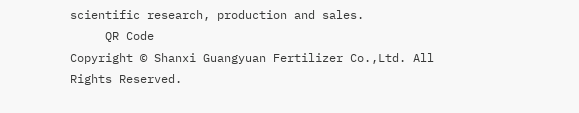scientific research, production and sales.
     QR Code
Copyright © Shanxi Guangyuan Fertilizer Co.,Ltd. All Rights Reserved.